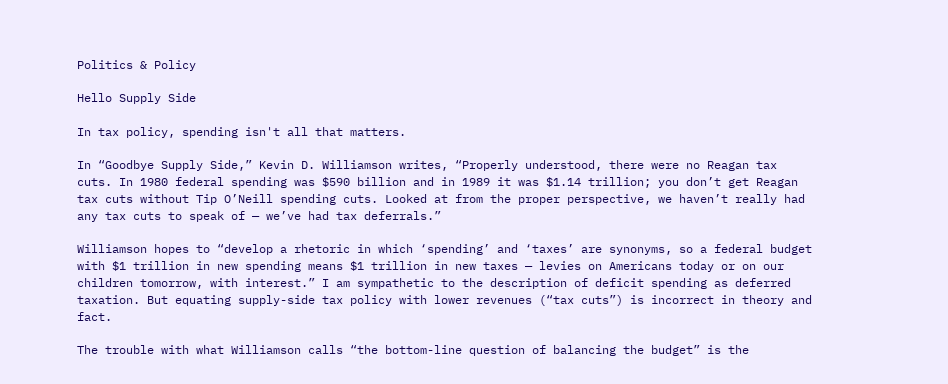Politics & Policy

Hello Supply Side

In tax policy, spending isn't all that matters.

In “Goodbye Supply Side,” Kevin D. Williamson writes, “Properly understood, there were no Reagan tax cuts. In 1980 federal spending was $590 billion and in 1989 it was $1.14 trillion; you don’t get Reagan tax cuts without Tip O’Neill spending cuts. Looked at from the proper perspective, we haven’t really had any tax cuts to speak of — we’ve had tax deferrals.”

Williamson hopes to “develop a rhetoric in which ‘spending’ and ‘taxes’ are synonyms, so a federal budget with $1 trillion in new spending means $1 trillion in new taxes — levies on Americans today or on our children tomorrow, with interest.” I am sympathetic to the description of deficit spending as deferred taxation. But equating supply-side tax policy with lower revenues (“tax cuts”) is incorrect in theory and fact.

The trouble with what Williamson calls “the bottom-line question of balancing the budget” is the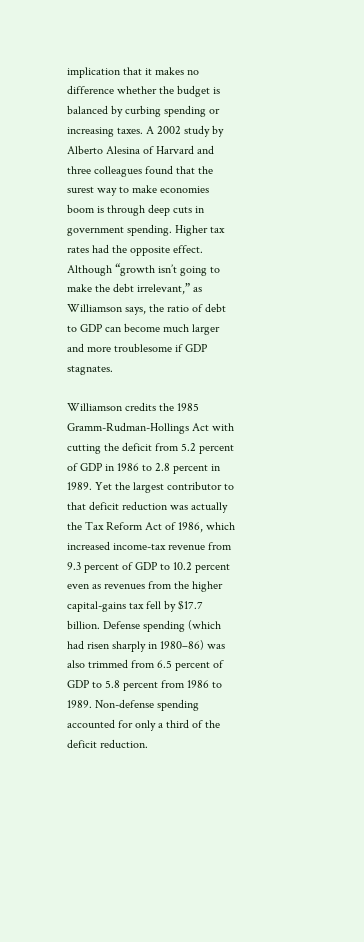implication that it makes no difference whether the budget is balanced by curbing spending or increasing taxes. A 2002 study by Alberto Alesina of Harvard and three colleagues found that the surest way to make economies boom is through deep cuts in government spending. Higher tax rates had the opposite effect. Although “growth isn’t going to make the debt irrelevant,” as Williamson says, the ratio of debt to GDP can become much larger and more troublesome if GDP stagnates.

Williamson credits the 1985 Gramm-Rudman-Hollings Act with cutting the deficit from 5.2 percent of GDP in 1986 to 2.8 percent in 1989. Yet the largest contributor to that deficit reduction was actually the Tax Reform Act of 1986, which increased income-tax revenue from 9.3 percent of GDP to 10.2 percent even as revenues from the higher capital-gains tax fell by $17.7 billion. Defense spending (which had risen sharply in 1980–86) was also trimmed from 6.5 percent of GDP to 5.8 percent from 1986 to 1989. Non-defense spending accounted for only a third of the deficit reduction.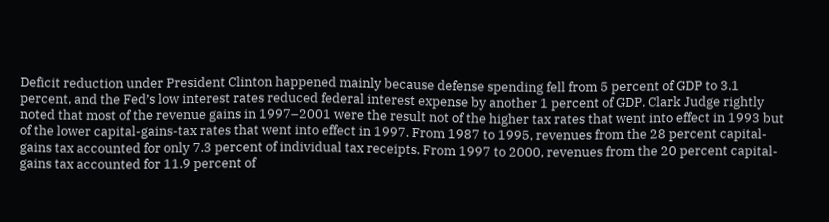Deficit reduction under President Clinton happened mainly because defense spending fell from 5 percent of GDP to 3.1 percent, and the Fed’s low interest rates reduced federal interest expense by another 1 percent of GDP. Clark Judge rightly noted that most of the revenue gains in 1997–2001 were the result not of the higher tax rates that went into effect in 1993 but of the lower capital-gains-tax rates that went into effect in 1997. From 1987 to 1995, revenues from the 28 percent capital-gains tax accounted for only 7.3 percent of individual tax receipts. From 1997 to 2000, revenues from the 20 percent capital-gains tax accounted for 11.9 percent of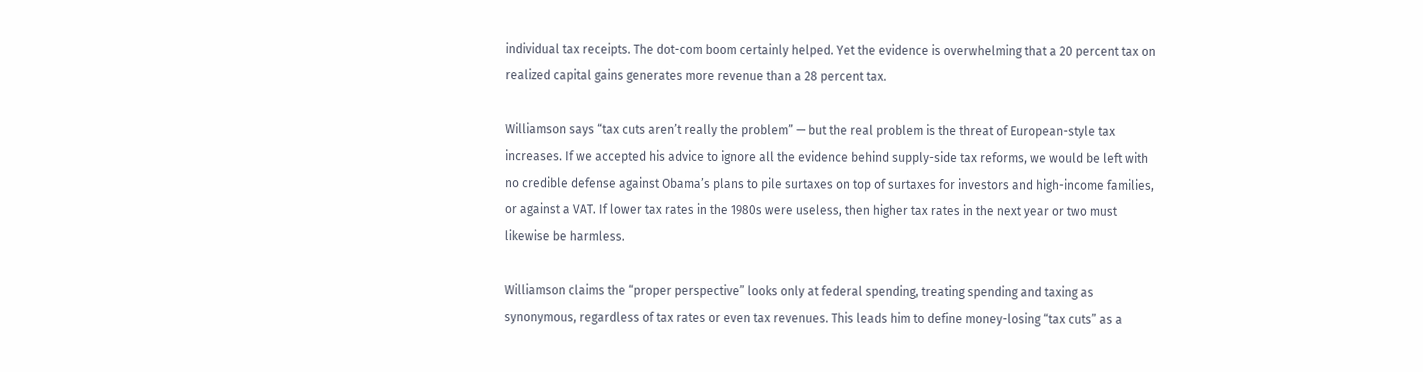individual tax receipts. The dot-com boom certainly helped. Yet the evidence is overwhelming that a 20 percent tax on realized capital gains generates more revenue than a 28 percent tax.

Williamson says “tax cuts aren’t really the problem” — but the real problem is the threat of European-style tax increases. If we accepted his advice to ignore all the evidence behind supply-side tax reforms, we would be left with no credible defense against Obama’s plans to pile surtaxes on top of surtaxes for investors and high-income families, or against a VAT. If lower tax rates in the 1980s were useless, then higher tax rates in the next year or two must likewise be harmless.

Williamson claims the “proper perspective” looks only at federal spending, treating spending and taxing as synonymous, regardless of tax rates or even tax revenues. This leads him to define money-losing “tax cuts” as a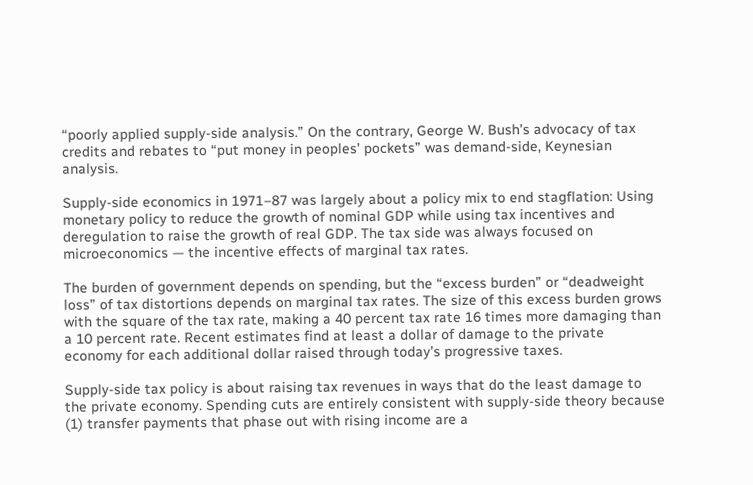“poorly applied supply-side analysis.” On the contrary, George W. Bush’s advocacy of tax credits and rebates to “put money in peoples’ pockets” was demand-side, Keynesian analysis.

Supply-side economics in 1971–87 was largely about a policy mix to end stagflation: Using monetary policy to reduce the growth of nominal GDP while using tax incentives and deregulation to raise the growth of real GDP. The tax side was always focused on microeconomics — the incentive effects of marginal tax rates.

The burden of government depends on spending, but the “excess burden” or “deadweight loss” of tax distortions depends on marginal tax rates. The size of this excess burden grows with the square of the tax rate, making a 40 percent tax rate 16 times more damaging than a 10 percent rate. Recent estimates find at least a dollar of damage to the private economy for each additional dollar raised through today’s progressive taxes.

Supply-side tax policy is about raising tax revenues in ways that do the least damage to the private economy. Spending cuts are entirely consistent with supply-side theory because (1) transfer payments that phase out with rising income are a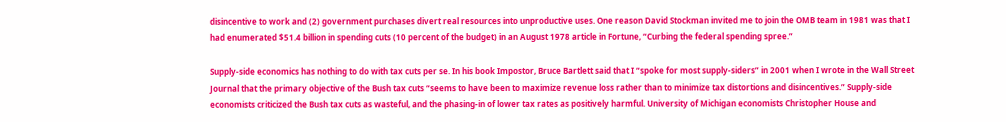disincentive to work and (2) government purchases divert real resources into unproductive uses. One reason David Stockman invited me to join the OMB team in 1981 was that I had enumerated $51.4 billion in spending cuts (10 percent of the budget) in an August 1978 article in Fortune, “Curbing the federal spending spree.”

Supply-side economics has nothing to do with tax cuts per se. In his book Impostor, Bruce Bartlett said that I “spoke for most supply-siders” in 2001 when I wrote in the Wall Street Journal that the primary objective of the Bush tax cuts “seems to have been to maximize revenue loss rather than to minimize tax distortions and disincentives.” Supply-side economists criticized the Bush tax cuts as wasteful, and the phasing-in of lower tax rates as positively harmful. University of Michigan economists Christopher House and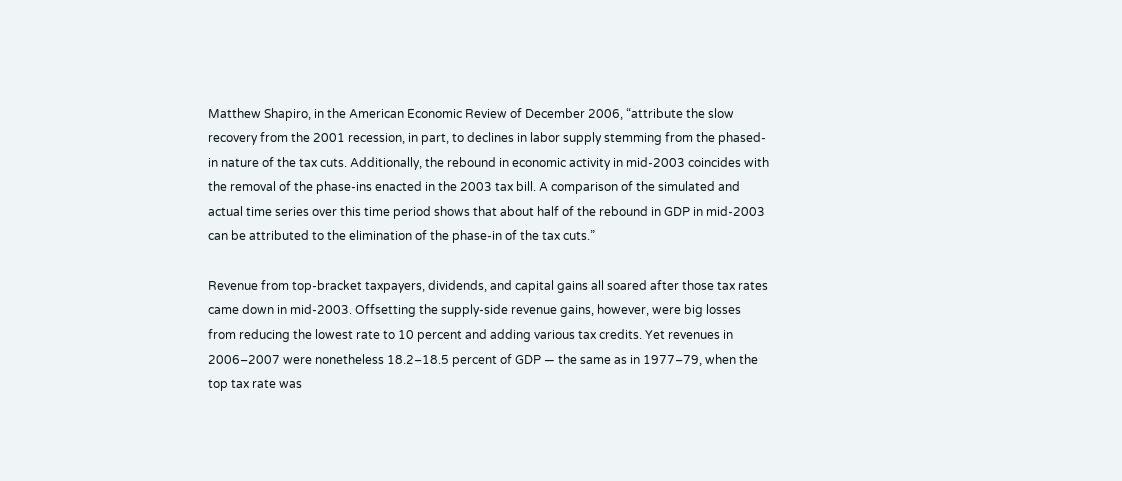Matthew Shapiro, in the American Economic Review of December 2006, “attribute the slow recovery from the 2001 recession, in part, to declines in labor supply stemming from the phased-in nature of the tax cuts. Additionally, the rebound in economic activity in mid-2003 coincides with the removal of the phase-ins enacted in the 2003 tax bill. A comparison of the simulated and actual time series over this time period shows that about half of the rebound in GDP in mid-2003 can be attributed to the elimination of the phase-in of the tax cuts.”

Revenue from top-bracket taxpayers, dividends, and capital gains all soared after those tax rates came down in mid-2003. Offsetting the supply-side revenue gains, however, were big losses from reducing the lowest rate to 10 percent and adding various tax credits. Yet revenues in 2006–2007 were nonetheless 18.2–18.5 percent of GDP — the same as in 1977–79, when the top tax rate was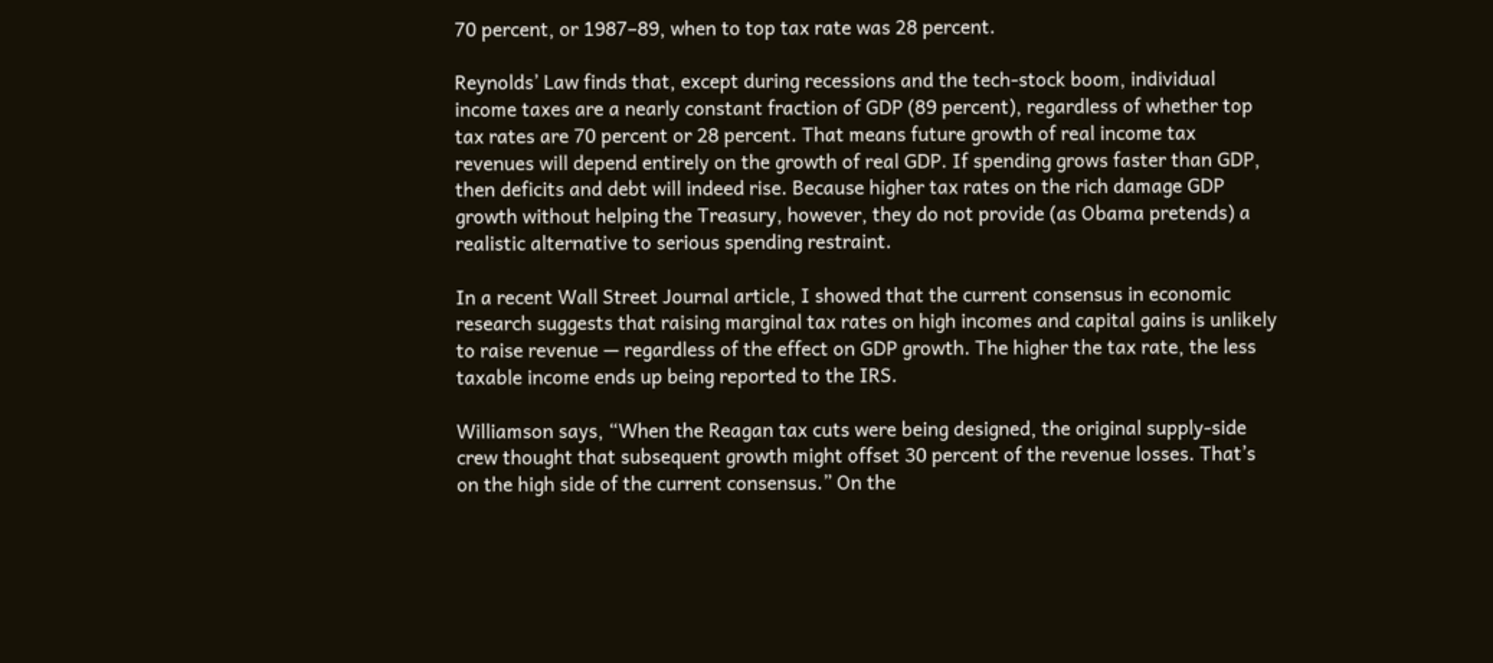70 percent, or 1987–89, when to top tax rate was 28 percent.

Reynolds’ Law finds that, except during recessions and the tech-stock boom, individual income taxes are a nearly constant fraction of GDP (89 percent), regardless of whether top tax rates are 70 percent or 28 percent. That means future growth of real income tax revenues will depend entirely on the growth of real GDP. If spending grows faster than GDP, then deficits and debt will indeed rise. Because higher tax rates on the rich damage GDP growth without helping the Treasury, however, they do not provide (as Obama pretends) a realistic alternative to serious spending restraint.

In a recent Wall Street Journal article, I showed that the current consensus in economic research suggests that raising marginal tax rates on high incomes and capital gains is unlikely to raise revenue — regardless of the effect on GDP growth. The higher the tax rate, the less taxable income ends up being reported to the IRS.

Williamson says, “When the Reagan tax cuts were being designed, the original supply-side crew thought that subsequent growth might offset 30 percent of the revenue losses. That’s on the high side of the current consensus.” On the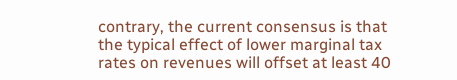contrary, the current consensus is that the typical effect of lower marginal tax rates on revenues will offset at least 40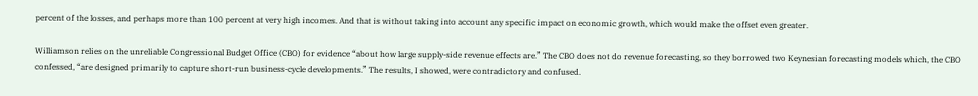percent of the losses, and perhaps more than 100 percent at very high incomes. And that is without taking into account any specific impact on economic growth, which would make the offset even greater.

Williamson relies on the unreliable Congressional Budget Office (CBO) for evidence “about how large supply-side revenue effects are.” The CBO does not do revenue forecasting, so they borrowed two Keynesian forecasting models which, the CBO confessed, “are designed primarily to capture short-run business-cycle developments.” The results, I showed, were contradictory and confused.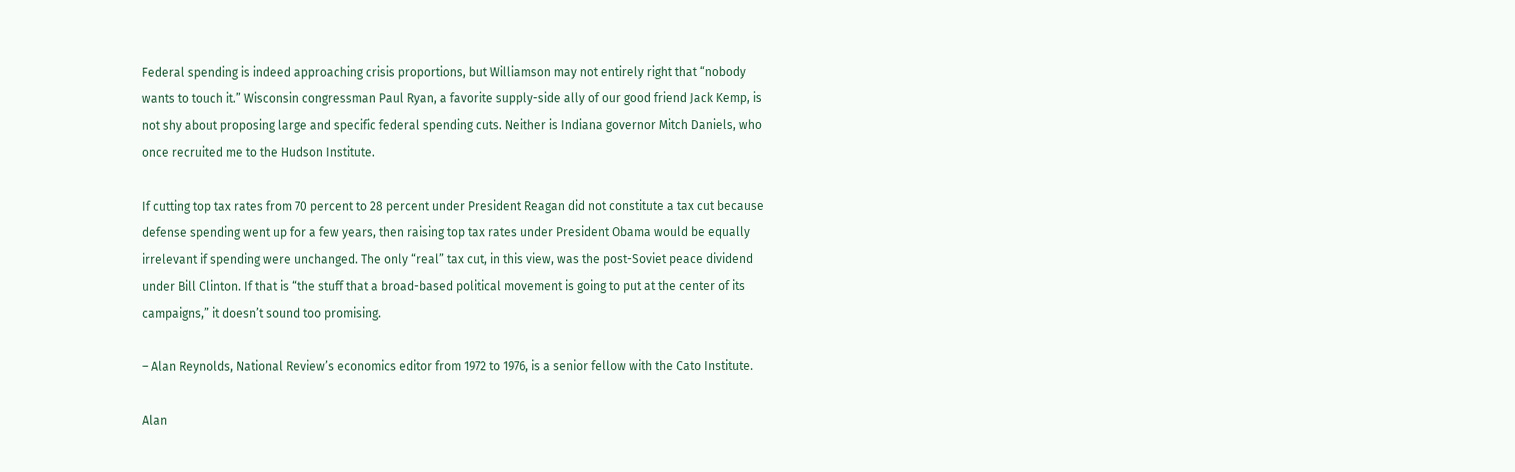Federal spending is indeed approaching crisis proportions, but Williamson may not entirely right that “nobody wants to touch it.” Wisconsin congressman Paul Ryan, a favorite supply-side ally of our good friend Jack Kemp, is not shy about proposing large and specific federal spending cuts. Neither is Indiana governor Mitch Daniels, who once recruited me to the Hudson Institute.

If cutting top tax rates from 70 percent to 28 percent under President Reagan did not constitute a tax cut because defense spending went up for a few years, then raising top tax rates under President Obama would be equally irrelevant if spending were unchanged. The only “real” tax cut, in this view, was the post-Soviet peace dividend under Bill Clinton. If that is “the stuff that a broad-based political movement is going to put at the center of its campaigns,” it doesn’t sound too promising.

– Alan Reynolds, National Review’s economics editor from 1972 to 1976, is a senior fellow with the Cato Institute.

Alan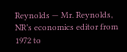Reynolds — Mr. Reynolds, NR’s economics editor from 1972 to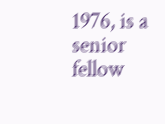1976, is a senior fellow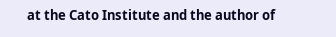at the Cato Institute and the author of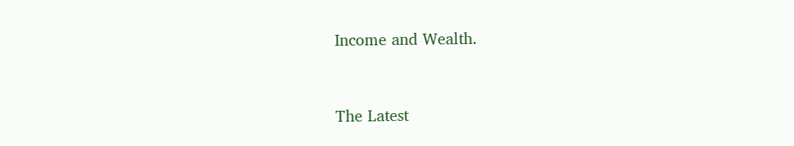Income and Wealth.


The Latest